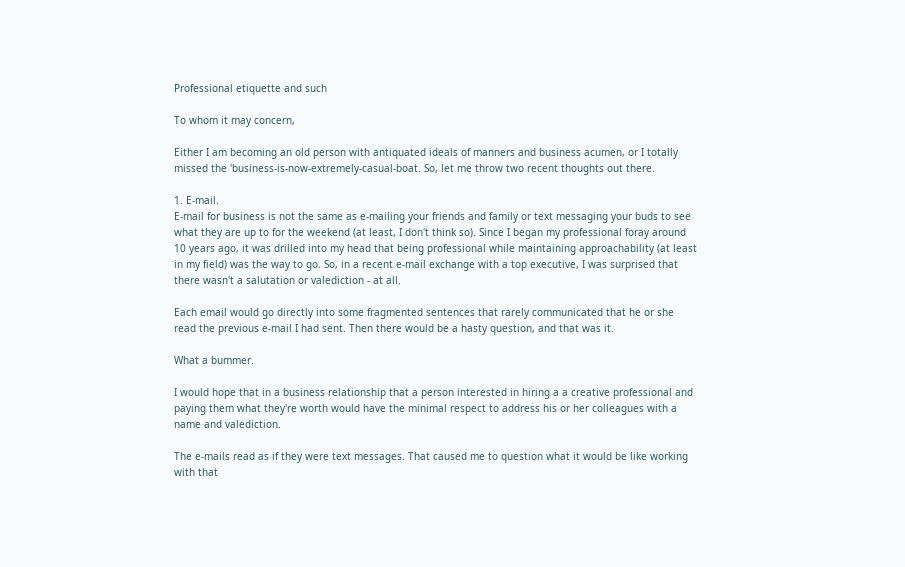Professional etiquette and such

To whom it may concern,

Either I am becoming an old person with antiquated ideals of manners and business acumen, or I totally missed the 'business-is-now-extremely-casual-boat. So, let me throw two recent thoughts out there.

1. E-mail.
E-mail for business is not the same as e-mailing your friends and family or text messaging your buds to see what they are up to for the weekend (at least, I don't think so). Since I began my professional foray around 10 years ago, it was drilled into my head that being professional while maintaining approachability (at least in my field) was the way to go. So, in a recent e-mail exchange with a top executive, I was surprised that there wasn't a salutation or valediction - at all.

Each email would go directly into some fragmented sentences that rarely communicated that he or she read the previous e-mail I had sent. Then there would be a hasty question, and that was it.

What a bummer.

I would hope that in a business relationship that a person interested in hiring a a creative professional and paying them what they're worth would have the minimal respect to address his or her colleagues with a name and valediction.

The e-mails read as if they were text messages. That caused me to question what it would be like working with that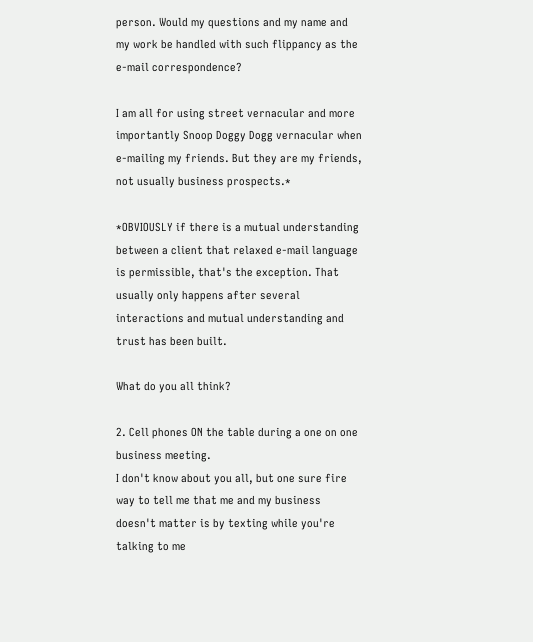person. Would my questions and my name and my work be handled with such flippancy as the e-mail correspondence?

I am all for using street vernacular and more importantly Snoop Doggy Dogg vernacular when e-mailing my friends. But they are my friends, not usually business prospects.*

*OBVIOUSLY if there is a mutual understanding between a client that relaxed e-mail language is permissible, that's the exception. That usually only happens after several interactions and mutual understanding and trust has been built.

What do you all think?

2. Cell phones ON the table during a one on one business meeting.
I don't know about you all, but one sure fire way to tell me that me and my business doesn't matter is by texting while you're talking to me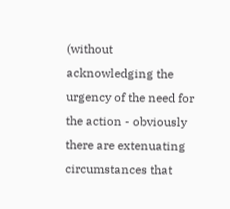(without acknowledging the urgency of the need for the action - obviously there are extenuating circumstances that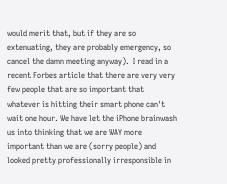would merit that, but if they are so extenuating, they are probably emergency, so cancel the damn meeting anyway).  I read in a recent Forbes article that there are very very few people that are so important that whatever is hitting their smart phone can't wait one hour. We have let the iPhone brainwash us into thinking that we are WAY more important than we are (sorry people) and looked pretty professionally irresponsible in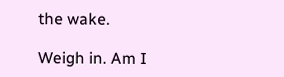the wake.

Weigh in. Am I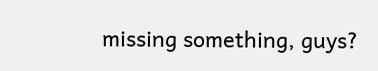missing something, guys?